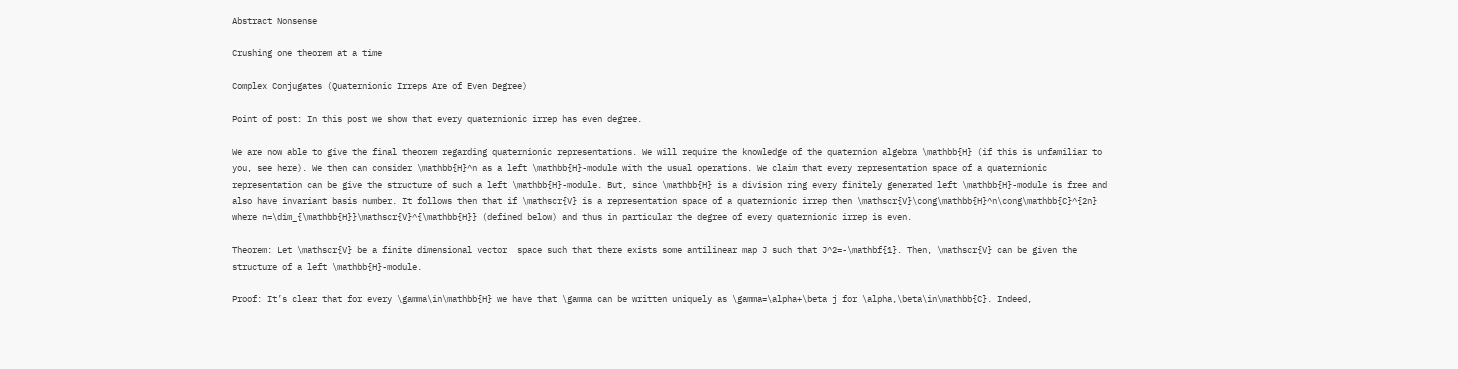Abstract Nonsense

Crushing one theorem at a time

Complex Conjugates (Quaternionic Irreps Are of Even Degree)

Point of post: In this post we show that every quaternionic irrep has even degree.

We are now able to give the final theorem regarding quaternionic representations. We will require the knowledge of the quaternion algebra \mathbb{H} (if this is unfamiliar to you, see here). We then can consider \mathbb{H}^n as a left \mathbb{H}-module with the usual operations. We claim that every representation space of a quaternionic representation can be give the structure of such a left \mathbb{H}-module. But, since \mathbb{H} is a division ring every finitely generated left \mathbb{H}-module is free and also have invariant basis number. It follows then that if \mathscr{V} is a representation space of a quaternionic irrep then \mathscr{V}\cong\mathbb{H}^n\cong\mathbb{C}^{2n} where n=\dim_{\mathbb{H}}\mathscr{V}^{\mathbb{H}} (defined below) and thus in particular the degree of every quaternionic irrep is even.

Theorem: Let \mathscr{V} be a finite dimensional vector  space such that there exists some antilinear map J such that J^2=-\mathbf{1}. Then, \mathscr{V} can be given the structure of a left \mathbb{H}-module.

Proof: It’s clear that for every \gamma\in\mathbb{H} we have that \gamma can be written uniquely as \gamma=\alpha+\beta j for \alpha,\beta\in\mathbb{C}. Indeed,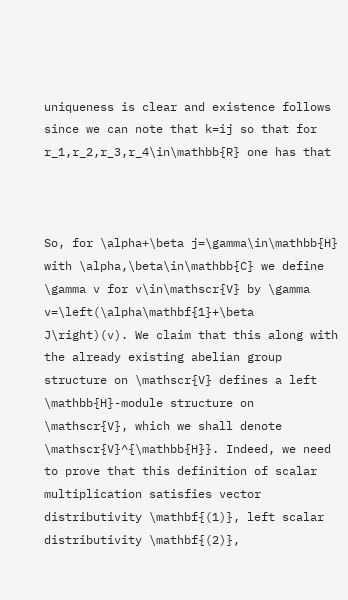uniqueness is clear and existence follows since we can note that k=ij so that for r_1,r_2,r_3,r_4\in\mathbb{R} one has that



So, for \alpha+\beta j=\gamma\in\mathbb{H} with \alpha,\beta\in\mathbb{C} we define \gamma v for v\in\mathscr{V} by \gamma v=\left(\alpha\mathbf{1}+\beta J\right)(v). We claim that this along with the already existing abelian group structure on \mathscr{V} defines a left \mathbb{H}-module structure on \mathscr{V}, which we shall denote \mathscr{V}^{\mathbb{H}}. Indeed, we need to prove that this definition of scalar multiplication satisfies vector distributivity \mathbf{(1)}, left scalar distributivity \mathbf{(2)},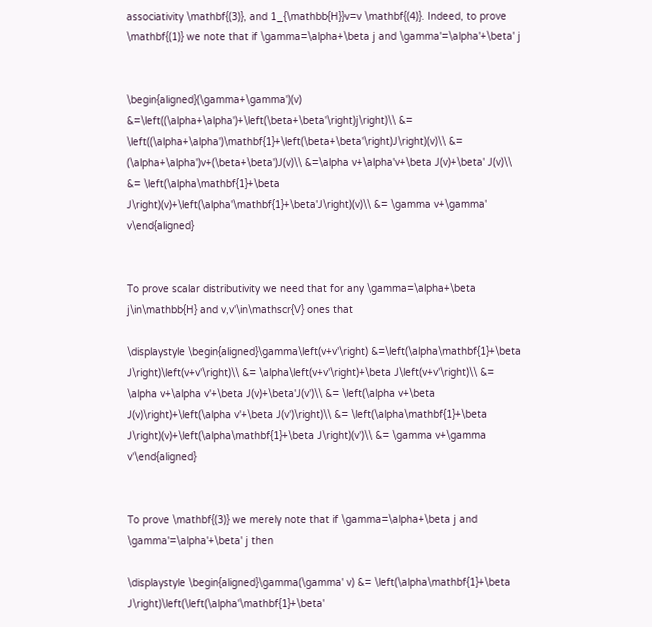associativity \mathbf{(3)}, and 1_{\mathbb{H}}v=v \mathbf{(4)}. Indeed, to prove \mathbf{(1)} we note that if \gamma=\alpha+\beta j and \gamma'=\alpha'+\beta' j


\begin{aligned}(\gamma+\gamma')(v) &=\left((\alpha+\alpha')+\left(\beta+\beta'\right)j\right)\\ &= \left((\alpha+\alpha')\mathbf{1}+\left(\beta+\beta'\right)J\right)(v)\\ &= (\alpha+\alpha')v+(\beta+\beta')J(v)\\ &=\alpha v+\alpha'v+\beta J(v)+\beta' J(v)\\ &= \left(\alpha\mathbf{1}+\beta J\right)(v)+\left(\alpha'\mathbf{1}+\beta'J\right)(v)\\ &= \gamma v+\gamma' v\end{aligned}


To prove scalar distributivity we need that for any \gamma=\alpha+\beta j\in\mathbb{H} and v,v'\in\mathscr{V} ones that

\displaystyle \begin{aligned}\gamma\left(v+v'\right) &=\left(\alpha\mathbf{1}+\beta J\right)\left(v+v'\right)\\ &= \alpha\left(v+v'\right)+\beta J\left(v+v'\right)\\ &= \alpha v+\alpha v'+\beta J(v)+\beta'J(v')\\ &= \left(\alpha v+\beta J(v)\right)+\left(\alpha v'+\beta J(v')\right)\\ &= \left(\alpha\mathbf{1}+\beta J\right)(v)+\left(\alpha\mathbf{1}+\beta J\right)(v')\\ &= \gamma v+\gamma v'\end{aligned}


To prove \mathbf{(3)} we merely note that if \gamma=\alpha+\beta j and \gamma'=\alpha'+\beta' j then

\displaystyle \begin{aligned}\gamma(\gamma' v) &= \left(\alpha\mathbf{1}+\beta J\right)\left(\left(\alpha'\mathbf{1}+\beta'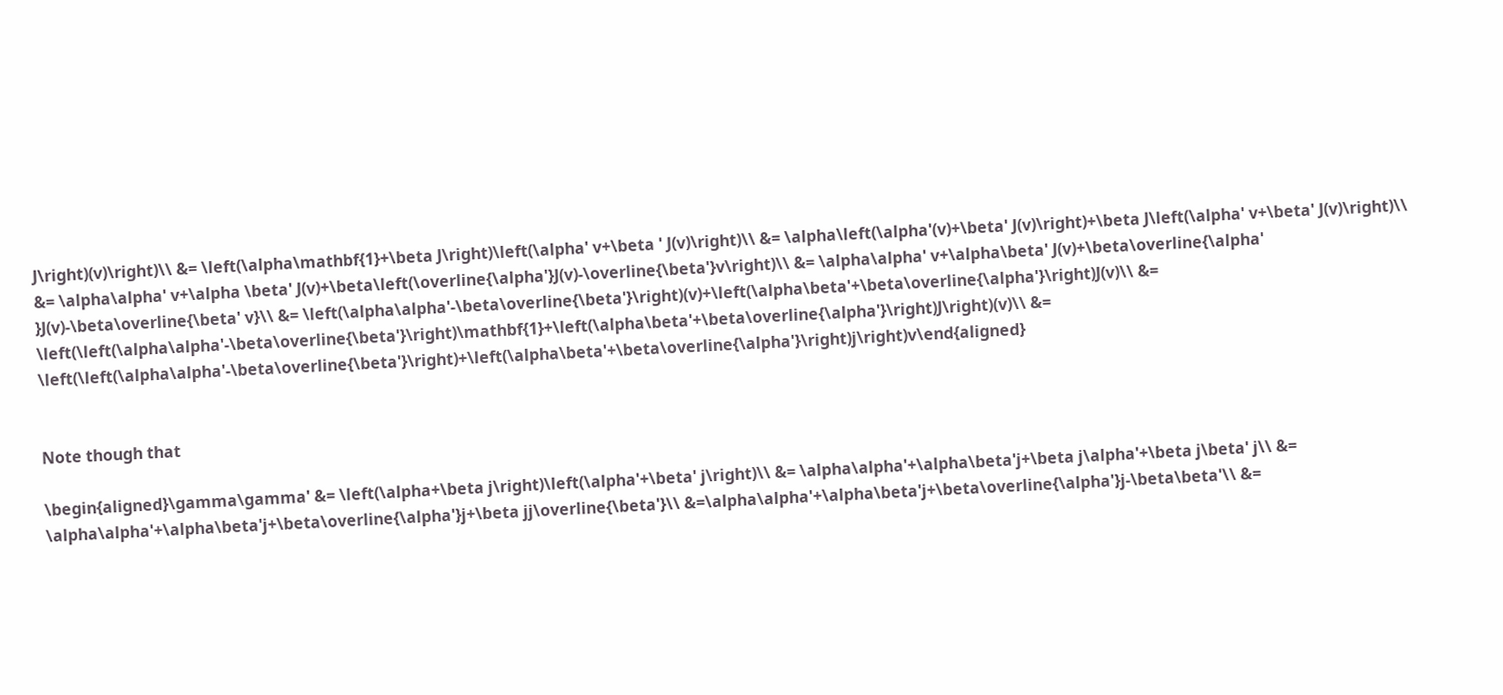J\right)(v)\right)\\ &= \left(\alpha\mathbf{1}+\beta J\right)\left(\alpha' v+\beta ' J(v)\right)\\ &= \alpha\left(\alpha'(v)+\beta' J(v)\right)+\beta J\left(\alpha' v+\beta' J(v)\right)\\ &= \alpha\alpha' v+\alpha \beta' J(v)+\beta\left(\overline{\alpha'}J(v)-\overline{\beta'}v\right)\\ &= \alpha\alpha' v+\alpha\beta' J(v)+\beta\overline{\alpha' }J(v)-\beta\overline{\beta' v}\\ &= \left(\alpha\alpha'-\beta\overline{\beta'}\right)(v)+\left(\alpha\beta'+\beta\overline{\alpha'}\right)J(v)\\ &= \left(\left(\alpha\alpha'-\beta\overline{\beta'}\right)\mathbf{1}+\left(\alpha\beta'+\beta\overline{\alpha'}\right)J\right)(v)\\ &= \left(\left(\alpha\alpha'-\beta\overline{\beta'}\right)+\left(\alpha\beta'+\beta\overline{\alpha'}\right)j\right)v\end{aligned}


Note though that

\begin{aligned}\gamma\gamma' &= \left(\alpha+\beta j\right)\left(\alpha'+\beta' j\right)\\ &= \alpha\alpha'+\alpha\beta'j+\beta j\alpha'+\beta j\beta' j\\ &= \alpha\alpha'+\alpha\beta'j+\beta\overline{\alpha'}j+\beta jj\overline{\beta'}\\ &=\alpha\alpha'+\alpha\beta'j+\beta\overline{\alpha'}j-\beta\beta'\\ &=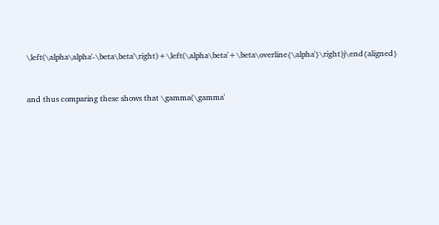\left(\alpha\alpha'-\beta\beta'\right)+\left(\alpha\beta'+\beta\overline{\alpha'}\right)j\end{aligned}


and thus comparing these shows that \gamma(\gamma'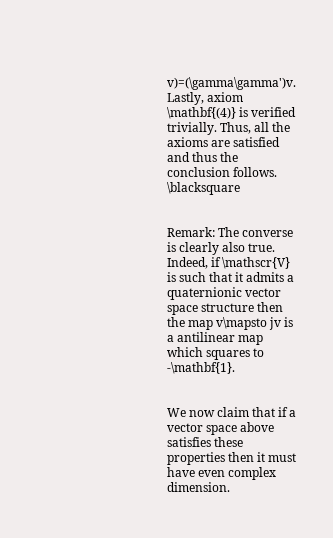v)=(\gamma\gamma')v. Lastly, axiom \mathbf{(4)} is verified trivially. Thus, all the axioms are satisfied and thus the conclusion follows. \blacksquare


Remark: The converse is clearly also true. Indeed, if \mathscr{V} is such that it admits a quaternionic vector space structure then the map v\mapsto jv is a antilinear map which squares to -\mathbf{1}.


We now claim that if a vector space above satisfies these properties then it must have even complex dimension.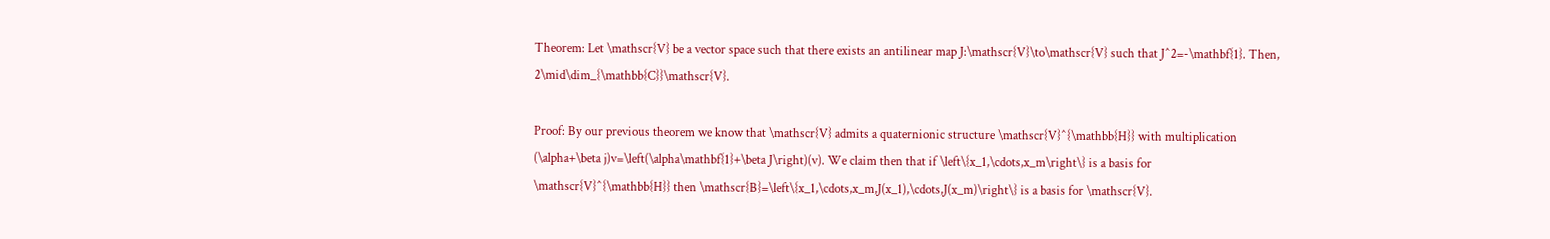Theorem: Let \mathscr{V} be a vector space such that there exists an antilinear map J:\mathscr{V}\to\mathscr{V} such that J^2=-\mathbf{1}. Then, 2\mid\dim_{\mathbb{C}}\mathscr{V}.

Proof: By our previous theorem we know that \mathscr{V} admits a quaternionic structure \mathscr{V}^{\mathbb{H}} with multiplication (\alpha+\beta j)v=\left(\alpha\mathbf{1}+\beta J\right)(v). We claim then that if \left\{x_1,\cdots,x_m\right\} is a basis for \mathscr{V}^{\mathbb{H}} then \mathscr{B}=\left\{x_1,\cdots,x_m,J(x_1),\cdots,J(x_m)\right\} is a basis for \mathscr{V}.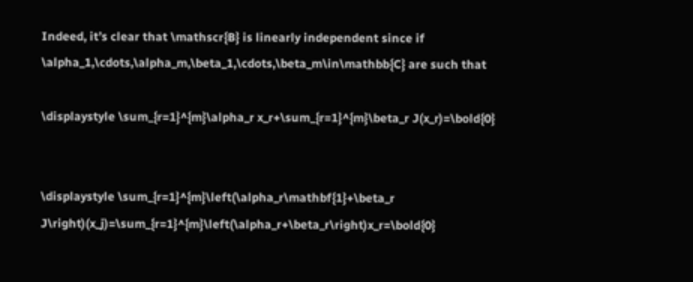Indeed, it’s clear that \mathscr{B} is linearly independent since if \alpha_1,\cdots,\alpha_m,\beta_1,\cdots,\beta_m\in\mathbb{C} are such that

\displaystyle \sum_{r=1}^{m}\alpha_r x_r+\sum_{r=1}^{m}\beta_r J(x_r)=\bold{0}


\displaystyle \sum_{r=1}^{m}\left(\alpha_r\mathbf{1}+\beta_r J\right)(x_j)=\sum_{r=1}^{m}\left(\alpha_r+\beta_r\right)x_r=\bold{0}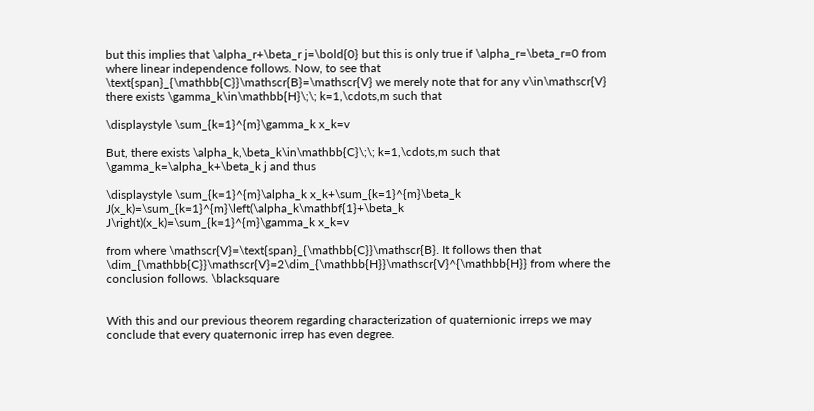but this implies that \alpha_r+\beta_r j=\bold{0} but this is only true if \alpha_r=\beta_r=0 from where linear independence follows. Now, to see that \text{span}_{\mathbb{C}}\mathscr{B}=\mathscr{V} we merely note that for any v\in\mathscr{V} there exists \gamma_k\in\mathbb{H}\;\; k=1,\cdots,m such that

\displaystyle \sum_{k=1}^{m}\gamma_k x_k=v

But, there exists \alpha_k,\beta_k\in\mathbb{C}\;\; k=1,\cdots,m such that \gamma_k=\alpha_k+\beta_k j and thus

\displaystyle \sum_{k=1}^{m}\alpha_k x_k+\sum_{k=1}^{m}\beta_k J(x_k)=\sum_{k=1}^{m}\left(\alpha_k\mathbf{1}+\beta_k J\right)(x_k)=\sum_{k=1}^{m}\gamma_k x_k=v

from where \mathscr{V}=\text{span}_{\mathbb{C}}\mathscr{B}. It follows then that \dim_{\mathbb{C}}\mathscr{V}=2\dim_{\mathbb{H}}\mathscr{V}^{\mathbb{H}} from where the conclusion follows. \blacksquare


With this and our previous theorem regarding characterization of quaternionic irreps we may conclude that every quaternonic irrep has even degree.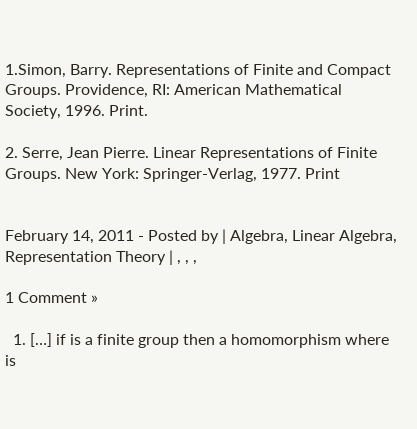1.Simon, Barry. Representations of Finite and Compact Groups. Providence, RI: American Mathematical Society, 1996. Print.

2. Serre, Jean Pierre. Linear Representations of Finite Groups. New York: Springer-Verlag, 1977. Print


February 14, 2011 - Posted by | Algebra, Linear Algebra, Representation Theory | , , ,

1 Comment »

  1. […] if is a finite group then a homomorphism where is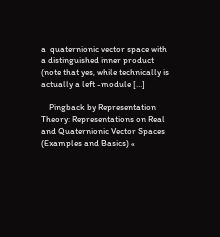a  quaternionic vector space with a distinguished inner product (note that yes, while technically is actually a left -module […]

    Pingback by Representation Theory: Representations on Real and Quaternionic Vector Spaces (Examples and Basics) «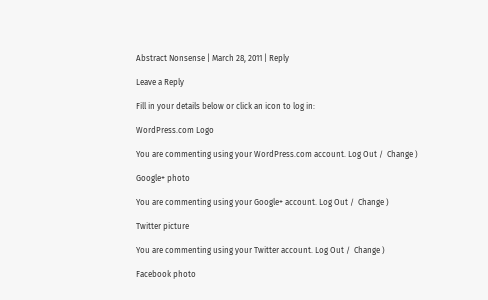Abstract Nonsense | March 28, 2011 | Reply

Leave a Reply

Fill in your details below or click an icon to log in:

WordPress.com Logo

You are commenting using your WordPress.com account. Log Out /  Change )

Google+ photo

You are commenting using your Google+ account. Log Out /  Change )

Twitter picture

You are commenting using your Twitter account. Log Out /  Change )

Facebook photo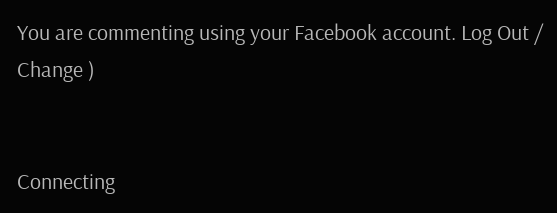You are commenting using your Facebook account. Log Out /  Change )


Connecting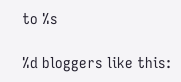to %s

%d bloggers like this: